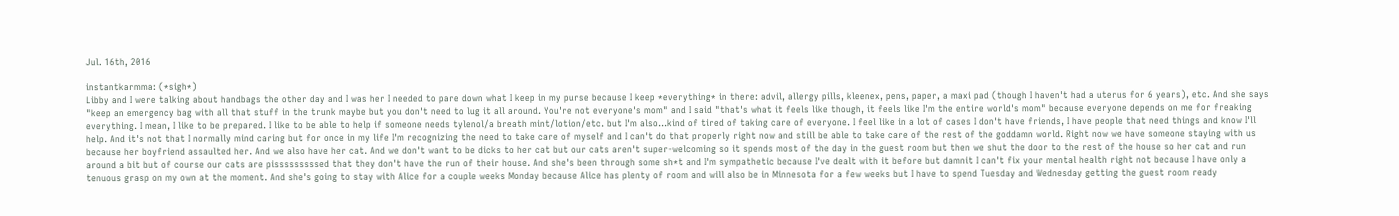Jul. 16th, 2016

instantkarmma: (*sigh*)
Libby and I were talking about handbags the other day and I was her I needed to pare down what I keep in my purse because I keep *everything* in there: advil, allergy pills, kleenex, pens, paper, a maxi pad (though I haven't had a uterus for 6 years), etc. And she says "keep an emergency bag with all that stuff in the trunk maybe but you don't need to lug it all around. You're not everyone's mom" and I said "that's what it feels like though, it feels like I'm the entire world's mom" because everyone depends on me for freaking everything. I mean, I like to be prepared. I like to be able to help if someone needs tylenol/a breath mint/lotion/etc. but I'm also...kind of tired of taking care of everyone. I feel like in a lot of cases I don't have friends, I have people that need things and know I'll help. And it's not that I normally mind caring but for once in my life I'm recognizing the need to take care of myself and I can't do that properly right now and still be able to take care of the rest of the goddamn world. Right now we have someone staying with us because her boyfriend assaulted her. And we also have her cat. And we don't want to be dicks to her cat but our cats aren't super-welcoming so it spends most of the day in the guest room but then we shut the door to the rest of the house so her cat and run around a bit but of course our cats are pisssssssssed that they don't have the run of their house. And she's been through some sh*t and I'm sympathetic because I've dealt with it before but damnit I can't fix your mental health right not because I have only a tenuous grasp on my own at the moment. And she's going to stay with Alice for a couple weeks Monday because Alice has plenty of room and will also be in Minnesota for a few weeks but I have to spend Tuesday and Wednesday getting the guest room ready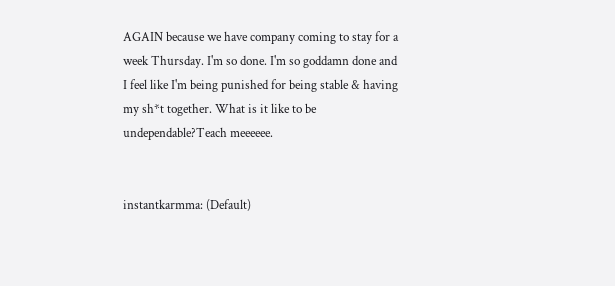AGAIN because we have company coming to stay for a week Thursday. I'm so done. I'm so goddamn done and I feel like I'm being punished for being stable & having my sh*t together. What is it like to be undependable?Teach meeeeee.


instantkarmma: (Default)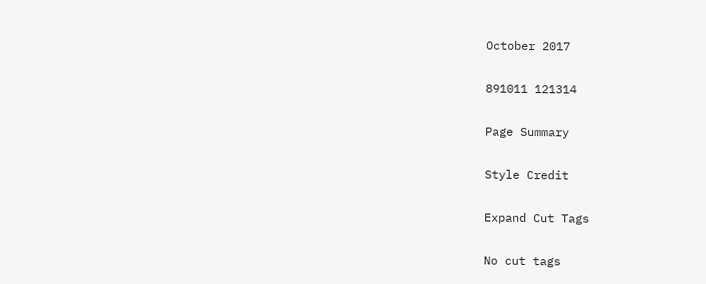October 2017

891011 121314

Page Summary

Style Credit

Expand Cut Tags

No cut tags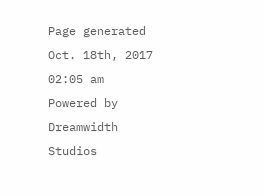Page generated Oct. 18th, 2017 02:05 am
Powered by Dreamwidth Studios